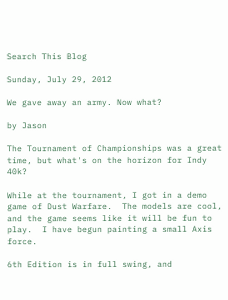Search This Blog

Sunday, July 29, 2012

We gave away an army. Now what?

by Jason

The Tournament of Championships was a great time, but what's on the horizon for Indy 40k?

While at the tournament, I got in a demo game of Dust Warfare.  The models are cool, and the game seems like it will be fun to play.  I have begun painting a small Axis force.

6th Edition is in full swing, and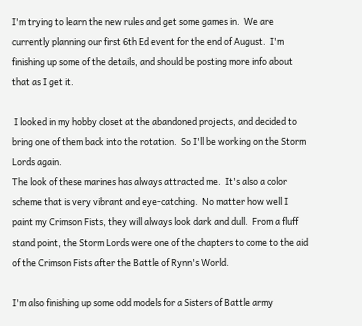I'm trying to learn the new rules and get some games in.  We are currently planning our first 6th Ed event for the end of August.  I'm finishing up some of the details, and should be posting more info about that as I get it.

 I looked in my hobby closet at the abandoned projects, and decided to bring one of them back into the rotation.  So I'll be working on the Storm Lords again.
The look of these marines has always attracted me.  It's also a color scheme that is very vibrant and eye-catching.  No matter how well I paint my Crimson Fists, they will always look dark and dull.  From a fluff stand point, the Storm Lords were one of the chapters to come to the aid of the Crimson Fists after the Battle of Rynn's World.

I'm also finishing up some odd models for a Sisters of Battle army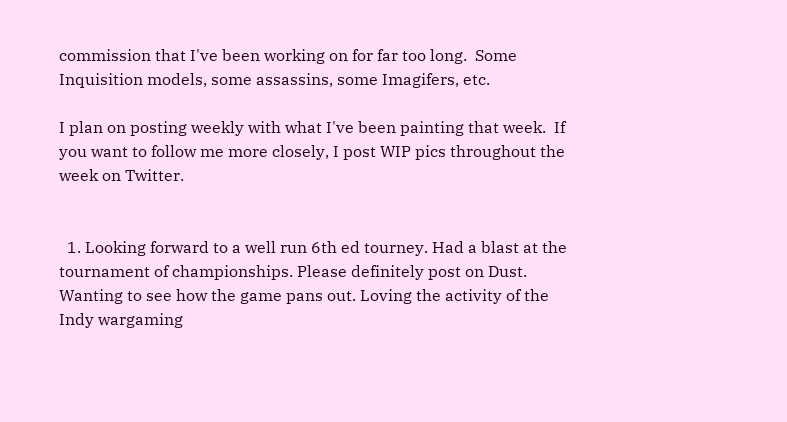commission that I've been working on for far too long.  Some Inquisition models, some assassins, some Imagifers, etc.

I plan on posting weekly with what I've been painting that week.  If you want to follow me more closely, I post WIP pics throughout the week on Twitter.


  1. Looking forward to a well run 6th ed tourney. Had a blast at the tournament of championships. Please definitely post on Dust. Wanting to see how the game pans out. Loving the activity of the Indy wargaming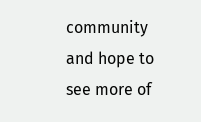community and hope to see more of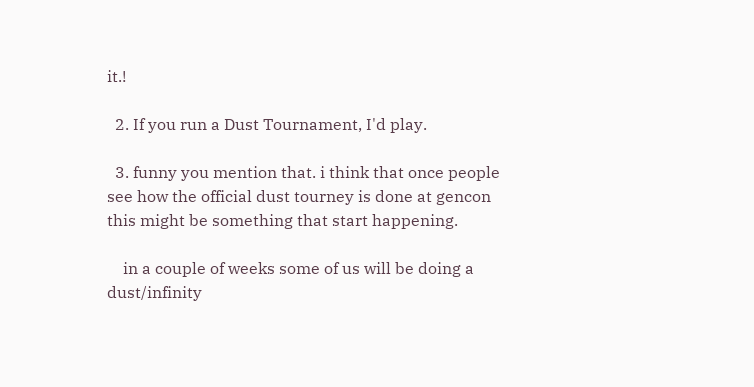it.!

  2. If you run a Dust Tournament, I'd play.

  3. funny you mention that. i think that once people see how the official dust tourney is done at gencon this might be something that start happening.

    in a couple of weeks some of us will be doing a dust/infinity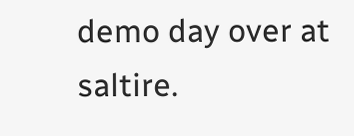demo day over at saltire.